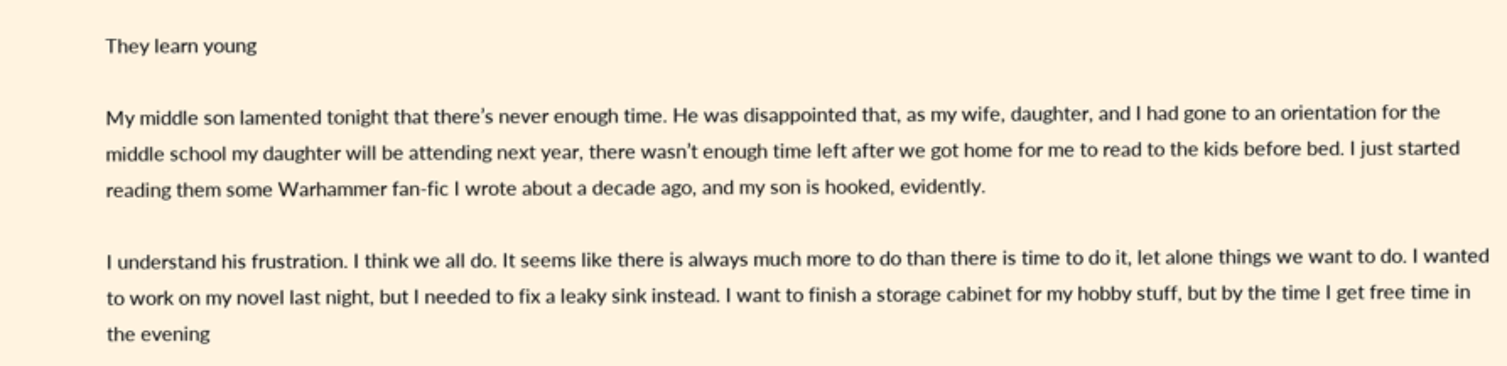They learn young

My middle son lamented tonight that there’s never enough time. He was disappointed that, as my wife, daughter, and I had gone to an orientation for the middle school my daughter will be attending next year, there wasn’t enough time left after we got home for me to read to the kids before bed. I just started reading them some Warhammer fan-fic I wrote about a decade ago, and my son is hooked, evidently.

I understand his frustration. I think we all do. It seems like there is always much more to do than there is time to do it, let alone things we want to do. I wanted to work on my novel last night, but I needed to fix a leaky sink instead. I want to finish a storage cabinet for my hobby stuff, but by the time I get free time in the evening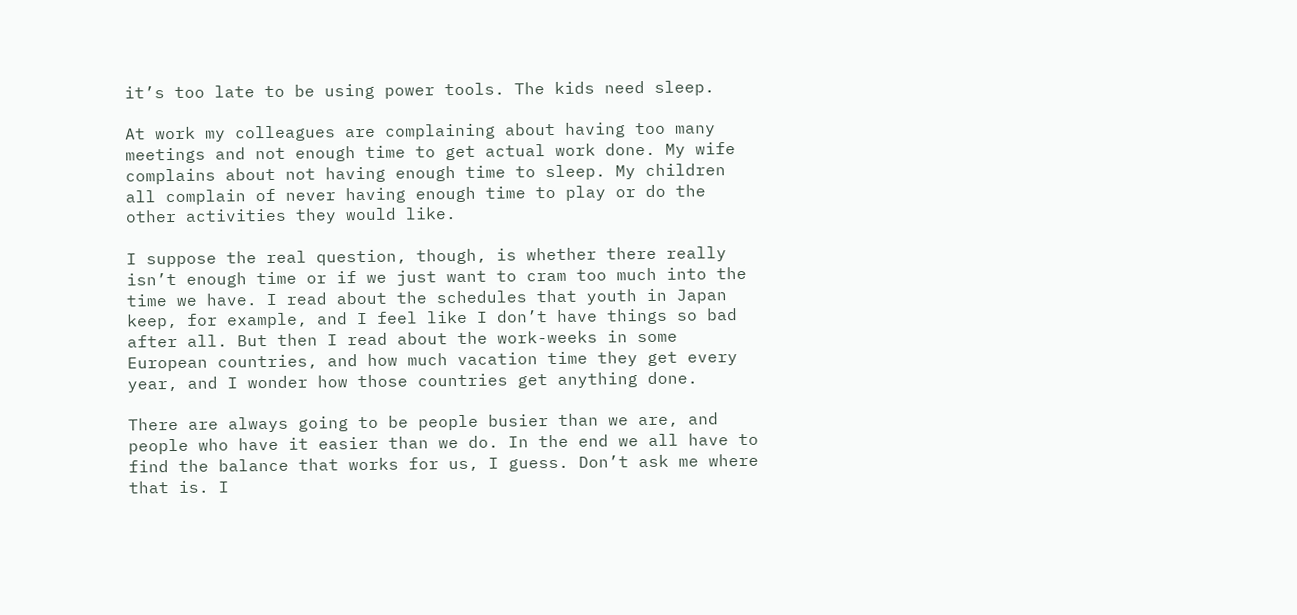it’s too late to be using power tools. The kids need sleep.

At work my colleagues are complaining about having too many meetings and not enough time to get actual work done. My wife complains about not having enough time to sleep. My children all complain of never having enough time to play or do the other activities they would like.

I suppose the real question, though, is whether there really isn’t enough time or if we just want to cram too much into the time we have. I read about the schedules that youth in Japan keep, for example, and I feel like I don’t have things so bad after all. But then I read about the work-weeks in some European countries, and how much vacation time they get every year, and I wonder how those countries get anything done.

There are always going to be people busier than we are, and people who have it easier than we do. In the end we all have to find the balance that works for us, I guess. Don’t ask me where that is. I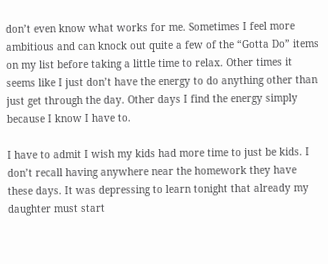don’t even know what works for me. Sometimes I feel more ambitious and can knock out quite a few of the “Gotta Do” items on my list before taking a little time to relax. Other times it seems like I just don’t have the energy to do anything other than just get through the day. Other days I find the energy simply because I know I have to.

I have to admit I wish my kids had more time to just be kids. I don’t recall having anywhere near the homework they have these days. It was depressing to learn tonight that already my daughter must start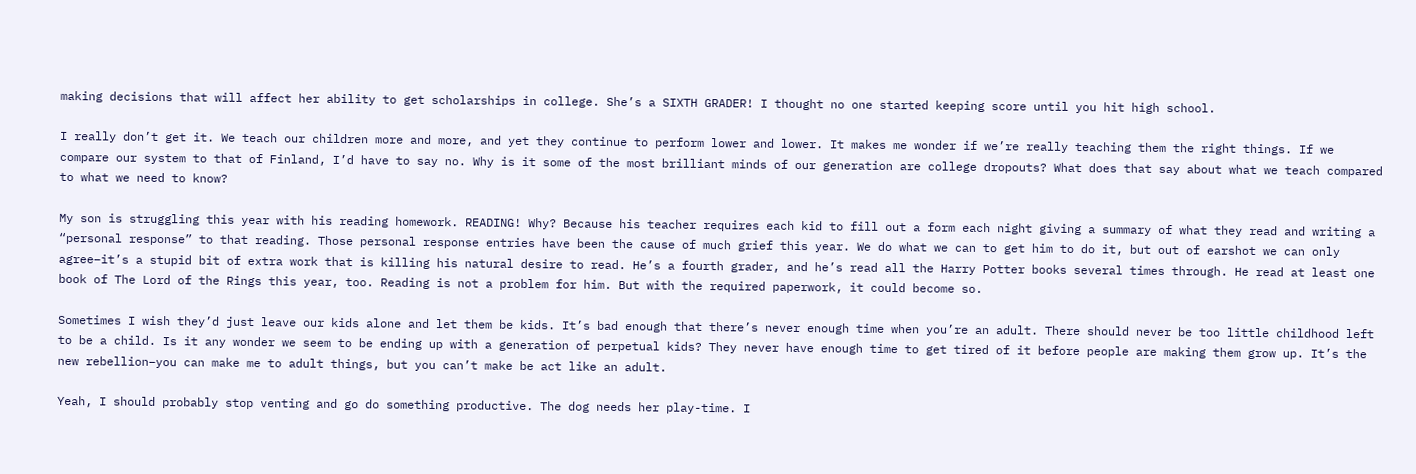making decisions that will affect her ability to get scholarships in college. She’s a SIXTH GRADER! I thought no one started keeping score until you hit high school.

I really don’t get it. We teach our children more and more, and yet they continue to perform lower and lower. It makes me wonder if we’re really teaching them the right things. If we compare our system to that of Finland, I’d have to say no. Why is it some of the most brilliant minds of our generation are college dropouts? What does that say about what we teach compared to what we need to know?

My son is struggling this year with his reading homework. READING! Why? Because his teacher requires each kid to fill out a form each night giving a summary of what they read and writing a “personal response” to that reading. Those personal response entries have been the cause of much grief this year. We do what we can to get him to do it, but out of earshot we can only agree–it’s a stupid bit of extra work that is killing his natural desire to read. He’s a fourth grader, and he’s read all the Harry Potter books several times through. He read at least one book of The Lord of the Rings this year, too. Reading is not a problem for him. But with the required paperwork, it could become so.

Sometimes I wish they’d just leave our kids alone and let them be kids. It’s bad enough that there’s never enough time when you’re an adult. There should never be too little childhood left to be a child. Is it any wonder we seem to be ending up with a generation of perpetual kids? They never have enough time to get tired of it before people are making them grow up. It’s the new rebellion–you can make me to adult things, but you can’t make be act like an adult.

Yeah, I should probably stop venting and go do something productive. The dog needs her play-time. I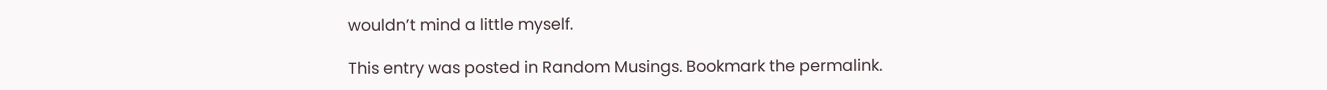wouldn’t mind a little myself.

This entry was posted in Random Musings. Bookmark the permalink.